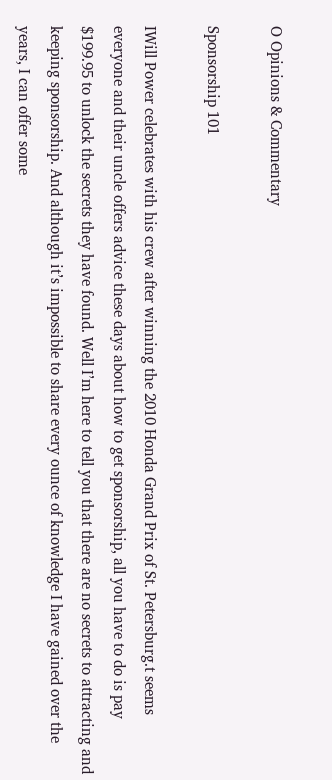O Opinions & Commentary

Sponsorship 101

IWill Power celebrates with his crew after winning the 2010 Honda Grand Prix of St. Petersburg.t seems everyone and their uncle offers advice these days about how to get sponsorship, all you have to do is pay $199.95 to unlock the secrets they have found. Well I’m here to tell you that there are no secrets to attracting and keeping sponsorship. And although it’s impossible to share every ounce of knowledge I have gained over the years, I can offer some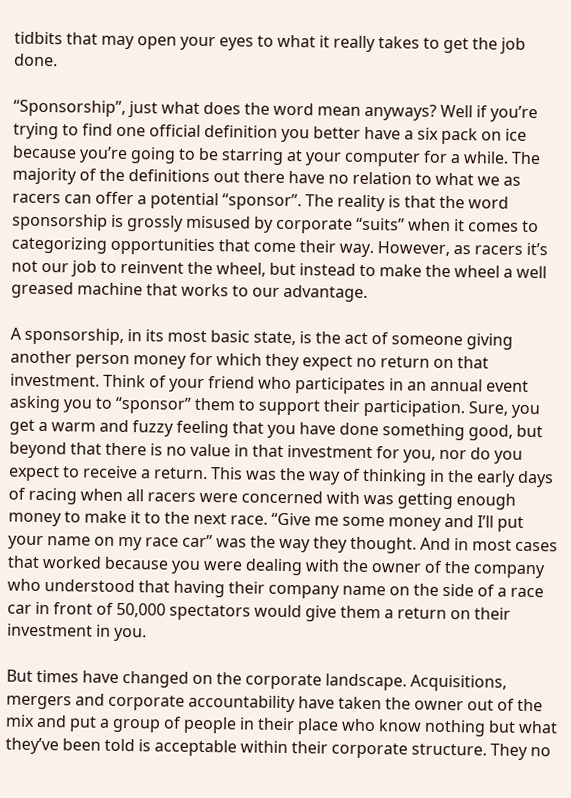tidbits that may open your eyes to what it really takes to get the job done.

“Sponsorship”, just what does the word mean anyways? Well if you’re trying to find one official definition you better have a six pack on ice because you’re going to be starring at your computer for a while. The majority of the definitions out there have no relation to what we as racers can offer a potential “sponsor”. The reality is that the word sponsorship is grossly misused by corporate “suits” when it comes to categorizing opportunities that come their way. However, as racers it’s not our job to reinvent the wheel, but instead to make the wheel a well greased machine that works to our advantage.

A sponsorship, in its most basic state, is the act of someone giving another person money for which they expect no return on that investment. Think of your friend who participates in an annual event asking you to “sponsor” them to support their participation. Sure, you get a warm and fuzzy feeling that you have done something good, but beyond that there is no value in that investment for you, nor do you expect to receive a return. This was the way of thinking in the early days of racing when all racers were concerned with was getting enough money to make it to the next race. “Give me some money and I’ll put your name on my race car” was the way they thought. And in most cases that worked because you were dealing with the owner of the company who understood that having their company name on the side of a race car in front of 50,000 spectators would give them a return on their investment in you.

But times have changed on the corporate landscape. Acquisitions, mergers and corporate accountability have taken the owner out of the mix and put a group of people in their place who know nothing but what they’ve been told is acceptable within their corporate structure. They no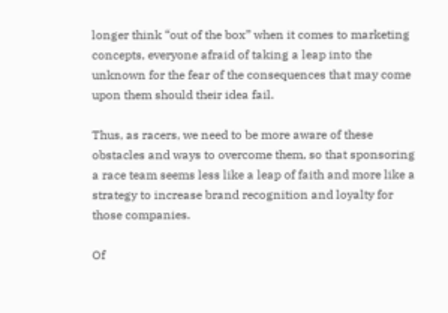longer think “out of the box” when it comes to marketing concepts, everyone afraid of taking a leap into the unknown for the fear of the consequences that may come upon them should their idea fail.

Thus, as racers, we need to be more aware of these obstacles and ways to overcome them, so that sponsoring a race team seems less like a leap of faith and more like a strategy to increase brand recognition and loyalty for those companies.

Of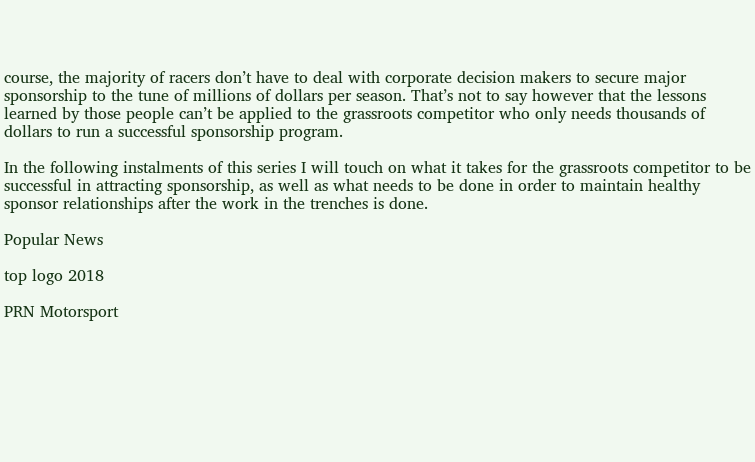course, the majority of racers don’t have to deal with corporate decision makers to secure major sponsorship to the tune of millions of dollars per season. That’s not to say however that the lessons learned by those people can’t be applied to the grassroots competitor who only needs thousands of dollars to run a successful sponsorship program.

In the following instalments of this series I will touch on what it takes for the grassroots competitor to be successful in attracting sponsorship, as well as what needs to be done in order to maintain healthy sponsor relationships after the work in the trenches is done.

Popular News

top logo 2018

PRN Motorsport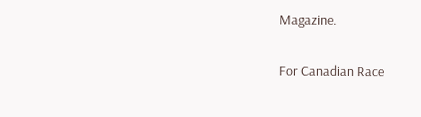Magazine.

For Canadian Race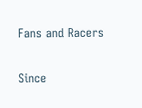Fans and Racers

Since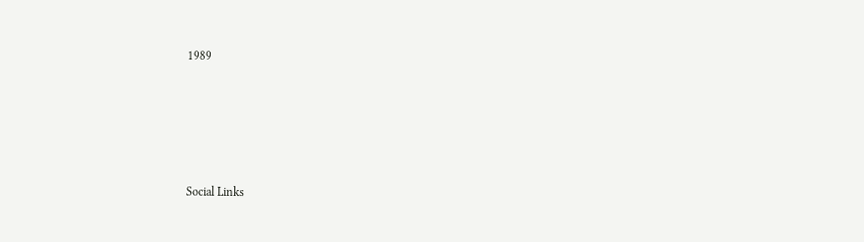1989





Social Links